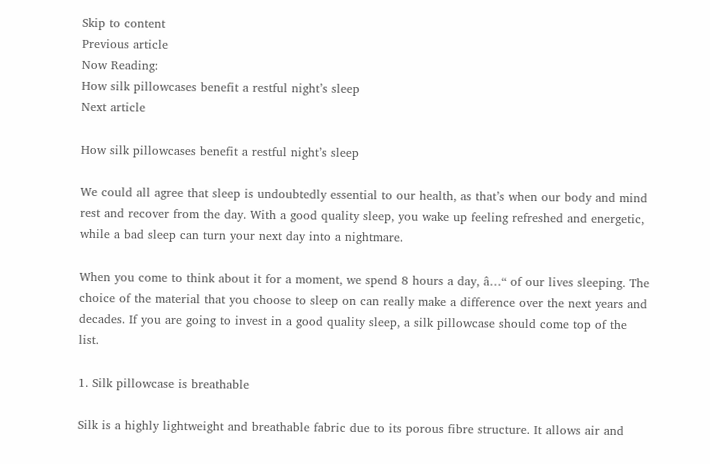Skip to content
Previous article
Now Reading:
How silk pillowcases benefit a restful night’s sleep
Next article

How silk pillowcases benefit a restful night’s sleep

We could all agree that sleep is undoubtedly essential to our health, as that’s when our body and mind rest and recover from the day. With a good quality sleep, you wake up feeling refreshed and energetic, while a bad sleep can turn your next day into a nightmare.

When you come to think about it for a moment, we spend 8 hours a day, â…“ of our lives sleeping. The choice of the material that you choose to sleep on can really make a difference over the next years and decades. If you are going to invest in a good quality sleep, a silk pillowcase should come top of the list.

1. Silk pillowcase is breathable

Silk is a highly lightweight and breathable fabric due to its porous fibre structure. It allows air and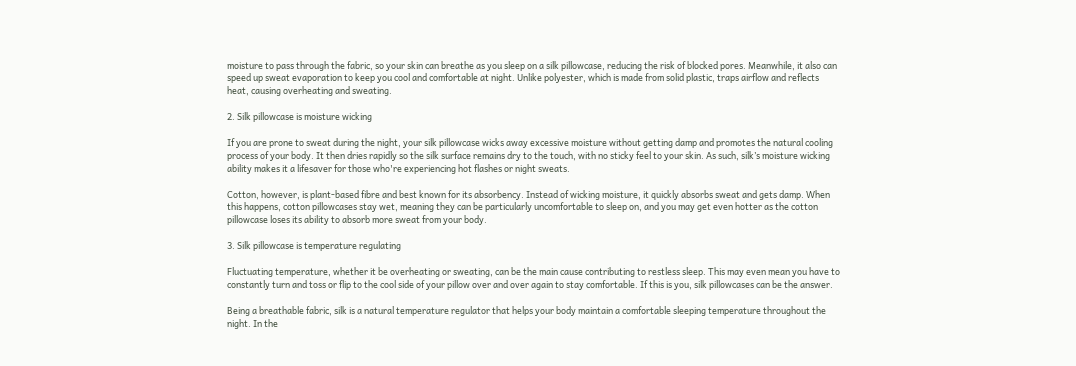moisture to pass through the fabric, so your skin can breathe as you sleep on a silk pillowcase, reducing the risk of blocked pores. Meanwhile, it also can speed up sweat evaporation to keep you cool and comfortable at night. Unlike polyester, which is made from solid plastic, traps airflow and reflects heat, causing overheating and sweating.

2. Silk pillowcase is moisture wicking

If you are prone to sweat during the night, your silk pillowcase wicks away excessive moisture without getting damp and promotes the natural cooling process of your body. It then dries rapidly so the silk surface remains dry to the touch, with no sticky feel to your skin. As such, silk’s moisture wicking ability makes it a lifesaver for those who're experiencing hot flashes or night sweats.

Cotton, however, is plant-based fibre and best known for its absorbency. Instead of wicking moisture, it quickly absorbs sweat and gets damp. When this happens, cotton pillowcases stay wet, meaning they can be particularly uncomfortable to sleep on, and you may get even hotter as the cotton pillowcase loses its ability to absorb more sweat from your body.

3. Silk pillowcase is temperature regulating

Fluctuating temperature, whether it be overheating or sweating, can be the main cause contributing to restless sleep. This may even mean you have to constantly turn and toss or flip to the cool side of your pillow over and over again to stay comfortable. If this is you, silk pillowcases can be the answer.

Being a breathable fabric, silk is a natural temperature regulator that helps your body maintain a comfortable sleeping temperature throughout the night. In the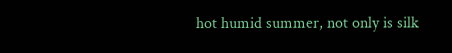hot humid summer, not only is silk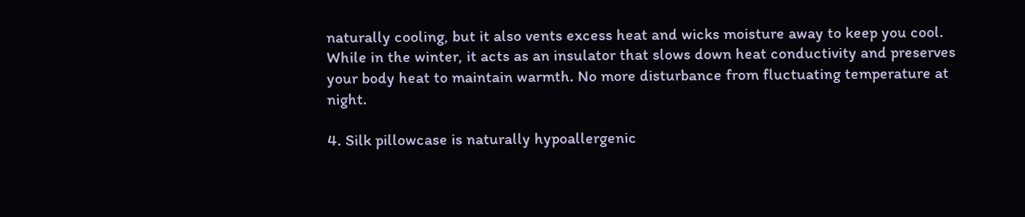naturally cooling, but it also vents excess heat and wicks moisture away to keep you cool. While in the winter, it acts as an insulator that slows down heat conductivity and preserves your body heat to maintain warmth. No more disturbance from fluctuating temperature at night.

4. Silk pillowcase is naturally hypoallergenic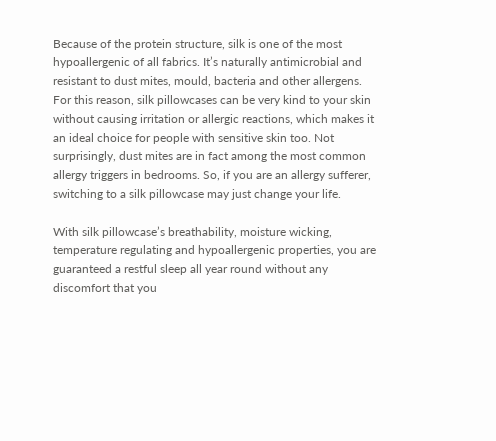Because of the protein structure, silk is one of the most hypoallergenic of all fabrics. It’s naturally antimicrobial and resistant to dust mites, mould, bacteria and other allergens. For this reason, silk pillowcases can be very kind to your skin without causing irritation or allergic reactions, which makes it an ideal choice for people with sensitive skin too. Not surprisingly, dust mites are in fact among the most common allergy triggers in bedrooms. So, if you are an allergy sufferer, switching to a silk pillowcase may just change your life.

With silk pillowcase’s breathability, moisture wicking, temperature regulating and hypoallergenic properties, you are guaranteed a restful sleep all year round without any discomfort that you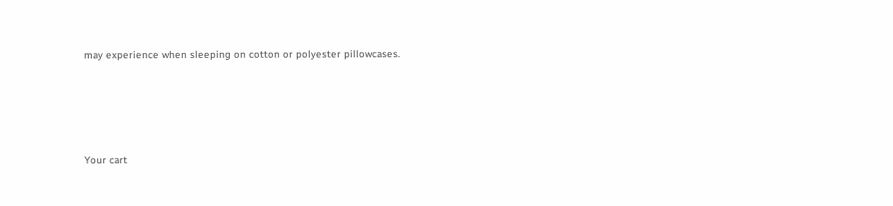may experience when sleeping on cotton or polyester pillowcases.




Your cart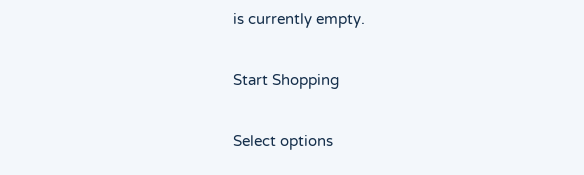is currently empty.

Start Shopping

Select options